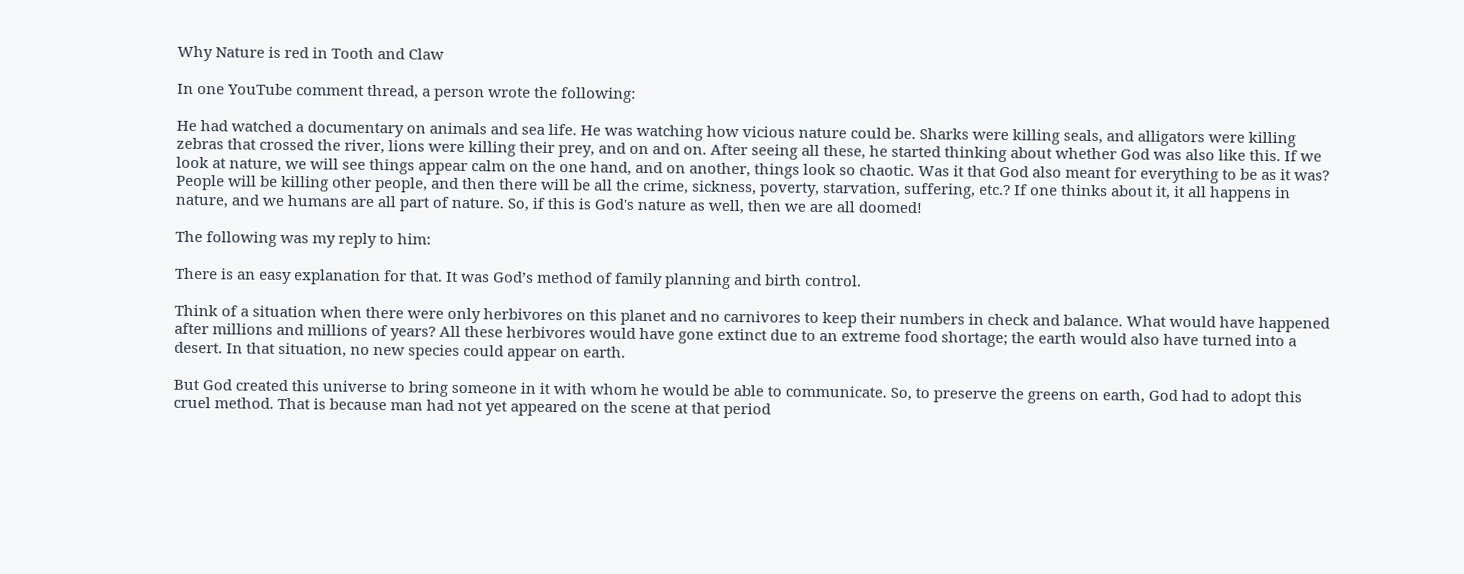Why Nature is red in Tooth and Claw

In one YouTube comment thread, a person wrote the following:

He had watched a documentary on animals and sea life. He was watching how vicious nature could be. Sharks were killing seals, and alligators were killing zebras that crossed the river, lions were killing their prey, and on and on. After seeing all these, he started thinking about whether God was also like this. If we look at nature, we will see things appear calm on the one hand, and on another, things look so chaotic. Was it that God also meant for everything to be as it was? People will be killing other people, and then there will be all the crime, sickness, poverty, starvation, suffering, etc.? If one thinks about it, it all happens in nature, and we humans are all part of nature. So, if this is God's nature as well, then we are all doomed!

The following was my reply to him:

There is an easy explanation for that. It was God’s method of family planning and birth control.

Think of a situation when there were only herbivores on this planet and no carnivores to keep their numbers in check and balance. What would have happened after millions and millions of years? All these herbivores would have gone extinct due to an extreme food shortage; the earth would also have turned into a desert. In that situation, no new species could appear on earth.

But God created this universe to bring someone in it with whom he would be able to communicate. So, to preserve the greens on earth, God had to adopt this cruel method. That is because man had not yet appeared on the scene at that period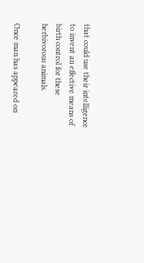that could use their intelligence to invent an effective means of birth control for these herbivorous animals.

Once man has appeared on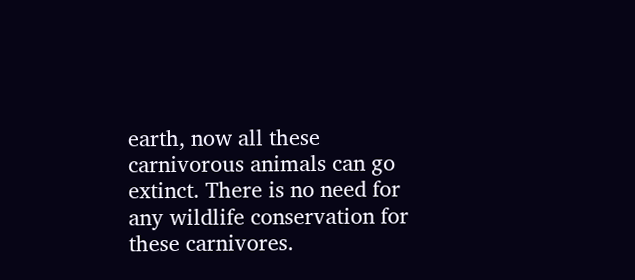earth, now all these carnivorous animals can go extinct. There is no need for any wildlife conservation for these carnivores.